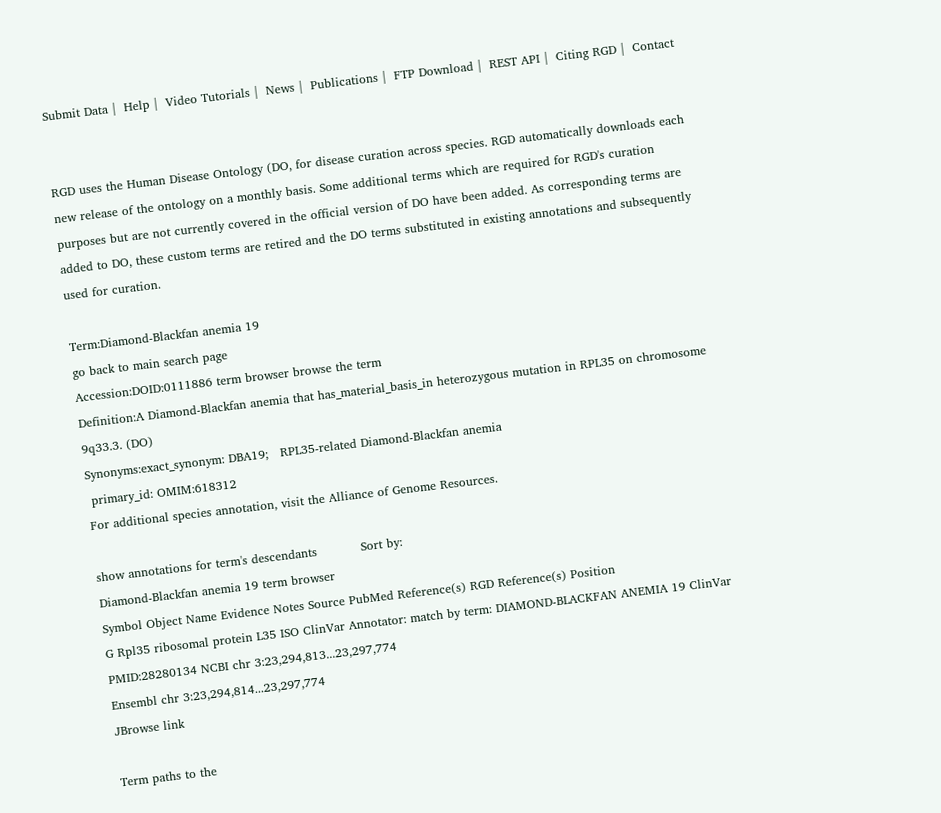Submit Data |  Help |  Video Tutorials |  News |  Publications |  FTP Download |  REST API |  Citing RGD |  Contact


RGD uses the Human Disease Ontology (DO, for disease curation across species. RGD automatically downloads each new release of the ontology on a monthly basis. Some additional terms which are required for RGD's curation purposes but are not currently covered in the official version of DO have been added. As corresponding terms are added to DO, these custom terms are retired and the DO terms substituted in existing annotations and subsequently used for curation.

Term:Diamond-Blackfan anemia 19
go back to main search page
Accession:DOID:0111886 term browser browse the term
Definition:A Diamond-Blackfan anemia that has_material_basis_in heterozygous mutation in RPL35 on chromosome 9q33.3. (DO)
Synonyms:exact_synonym: DBA19;   RPL35-related Diamond-Blackfan anemia
 primary_id: OMIM:618312
For additional species annotation, visit the Alliance of Genome Resources.

show annotations for term's descendants           Sort by:
Diamond-Blackfan anemia 19 term browser
Symbol Object Name Evidence Notes Source PubMed Reference(s) RGD Reference(s) Position
G Rpl35 ribosomal protein L35 ISO ClinVar Annotator: match by term: DIAMOND-BLACKFAN ANEMIA 19 ClinVar
PMID:28280134 NCBI chr 3:23,294,813...23,297,774
Ensembl chr 3:23,294,814...23,297,774
JBrowse link

Term paths to the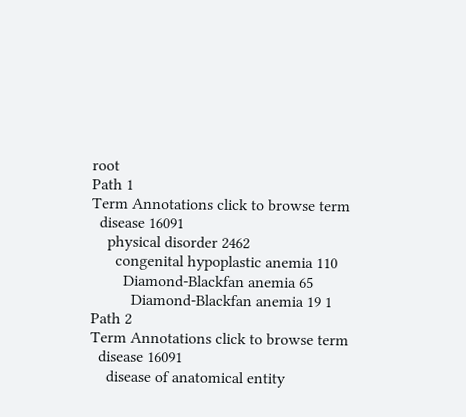root
Path 1
Term Annotations click to browse term
  disease 16091
    physical disorder 2462
      congenital hypoplastic anemia 110
        Diamond-Blackfan anemia 65
          Diamond-Blackfan anemia 19 1
Path 2
Term Annotations click to browse term
  disease 16091
    disease of anatomical entity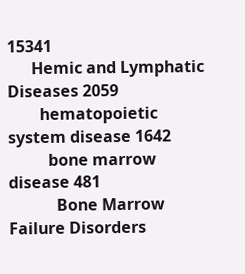15341
      Hemic and Lymphatic Diseases 2059
        hematopoietic system disease 1642
          bone marrow disease 481
            Bone Marrow Failure Disorders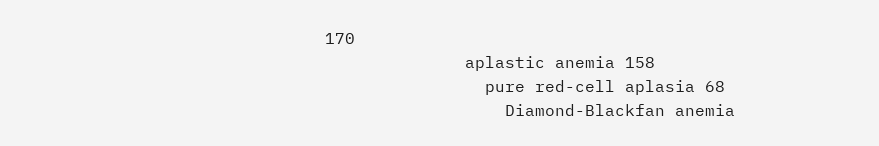170
              aplastic anemia 158
                pure red-cell aplasia 68
                  Diamond-Blackfan anemia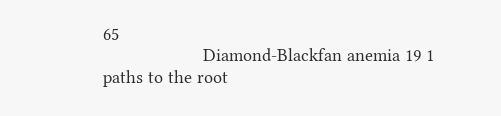65
                    Diamond-Blackfan anemia 19 1
paths to the root